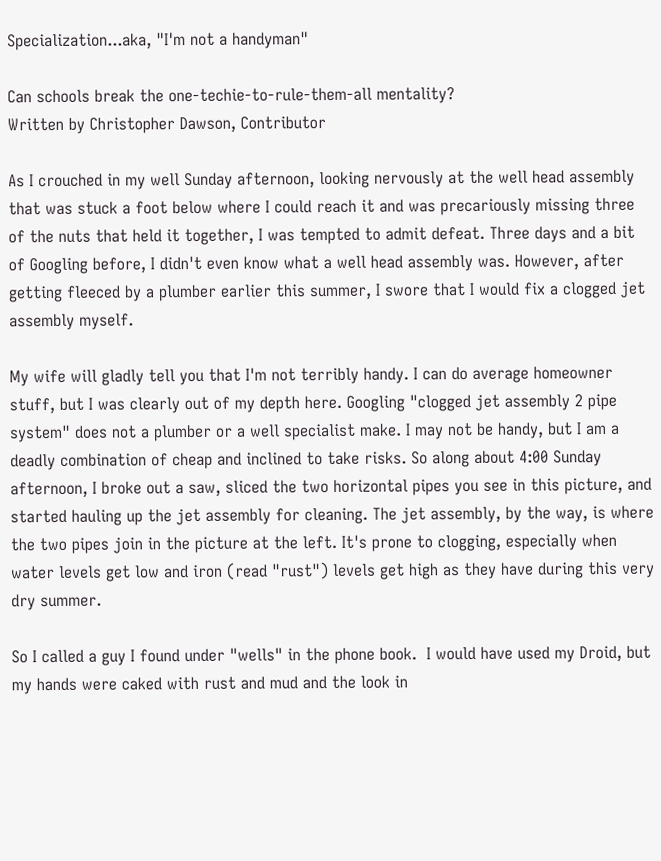Specialization...aka, "I'm not a handyman"

Can schools break the one-techie-to-rule-them-all mentality?
Written by Christopher Dawson, Contributor

As I crouched in my well Sunday afternoon, looking nervously at the well head assembly that was stuck a foot below where I could reach it and was precariously missing three of the nuts that held it together, I was tempted to admit defeat. Three days and a bit of Googling before, I didn't even know what a well head assembly was. However, after getting fleeced by a plumber earlier this summer, I swore that I would fix a clogged jet assembly myself.

My wife will gladly tell you that I'm not terribly handy. I can do average homeowner stuff, but I was clearly out of my depth here. Googling "clogged jet assembly 2 pipe system" does not a plumber or a well specialist make. I may not be handy, but I am a deadly combination of cheap and inclined to take risks. So along about 4:00 Sunday afternoon, I broke out a saw, sliced the two horizontal pipes you see in this picture, and started hauling up the jet assembly for cleaning. The jet assembly, by the way, is where the two pipes join in the picture at the left. It's prone to clogging, especially when water levels get low and iron (read "rust") levels get high as they have during this very dry summer.

So I called a guy I found under "wells" in the phone book.  I would have used my Droid, but my hands were caked with rust and mud and the look in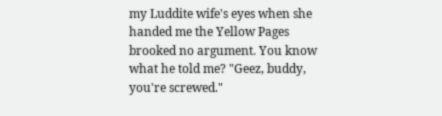my Luddite wife's eyes when she handed me the Yellow Pages brooked no argument. You know what he told me? "Geez, buddy, you're screwed."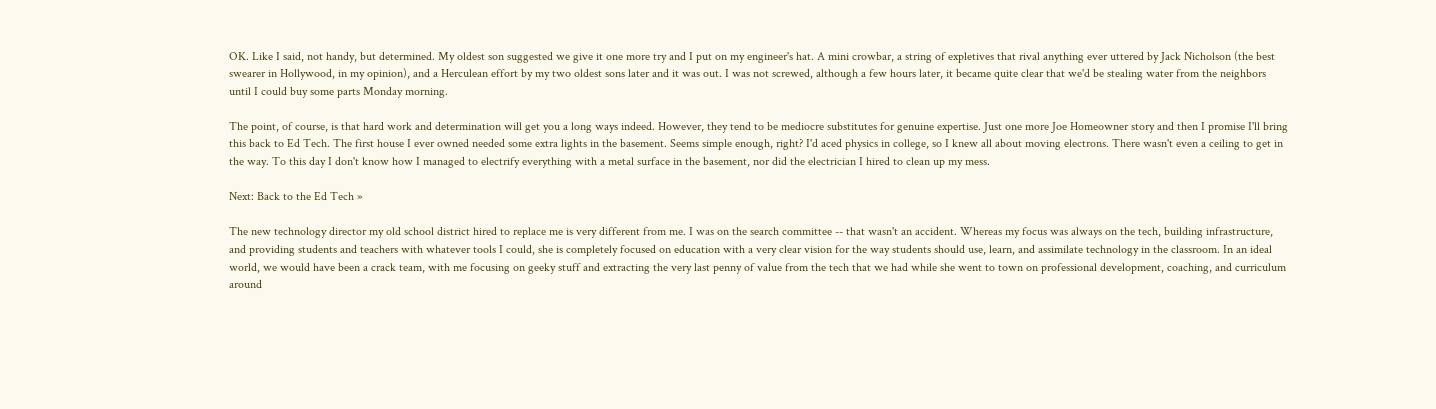OK. Like I said, not handy, but determined. My oldest son suggested we give it one more try and I put on my engineer's hat. A mini crowbar, a string of expletives that rival anything ever uttered by Jack Nicholson (the best swearer in Hollywood, in my opinion), and a Herculean effort by my two oldest sons later and it was out. I was not screwed, although a few hours later, it became quite clear that we'd be stealing water from the neighbors until I could buy some parts Monday morning.

The point, of course, is that hard work and determination will get you a long ways indeed. However, they tend to be mediocre substitutes for genuine expertise. Just one more Joe Homeowner story and then I promise I'll bring this back to Ed Tech. The first house I ever owned needed some extra lights in the basement. Seems simple enough, right? I'd aced physics in college, so I knew all about moving electrons. There wasn't even a ceiling to get in the way. To this day I don't know how I managed to electrify everything with a metal surface in the basement, nor did the electrician I hired to clean up my mess.

Next: Back to the Ed Tech »

The new technology director my old school district hired to replace me is very different from me. I was on the search committee -- that wasn't an accident. Whereas my focus was always on the tech, building infrastructure, and providing students and teachers with whatever tools I could, she is completely focused on education with a very clear vision for the way students should use, learn, and assimilate technology in the classroom. In an ideal world, we would have been a crack team, with me focusing on geeky stuff and extracting the very last penny of value from the tech that we had while she went to town on professional development, coaching, and curriculum around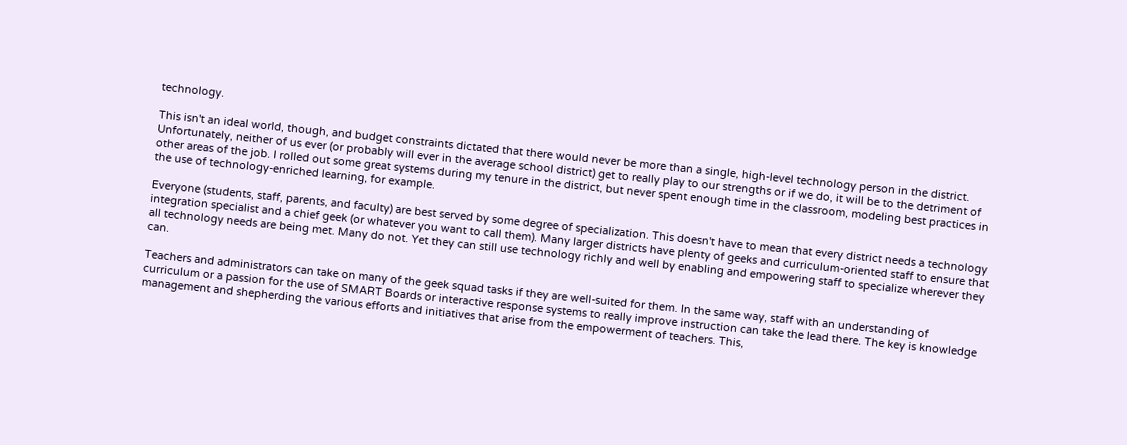technology.

This isn't an ideal world, though, and budget constraints dictated that there would never be more than a single, high-level technology person in the district. Unfortunately, neither of us ever (or probably will ever in the average school district) get to really play to our strengths or if we do, it will be to the detriment of other areas of the job. I rolled out some great systems during my tenure in the district, but never spent enough time in the classroom, modeling best practices in the use of technology-enriched learning, for example.

Everyone (students, staff, parents, and faculty) are best served by some degree of specialization. This doesn't have to mean that every district needs a technology integration specialist and a chief geek (or whatever you want to call them). Many larger districts have plenty of geeks and curriculum-oriented staff to ensure that all technology needs are being met. Many do not. Yet they can still use technology richly and well by enabling and empowering staff to specialize wherever they can.

Teachers and administrators can take on many of the geek squad tasks if they are well-suited for them. In the same way, staff with an understanding of curriculum or a passion for the use of SMART Boards or interactive response systems to really improve instruction can take the lead there. The key is knowledge management and shepherding the various efforts and initiatives that arise from the empowerment of teachers. This,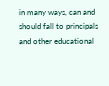in many ways, can and should fall to principals and other educational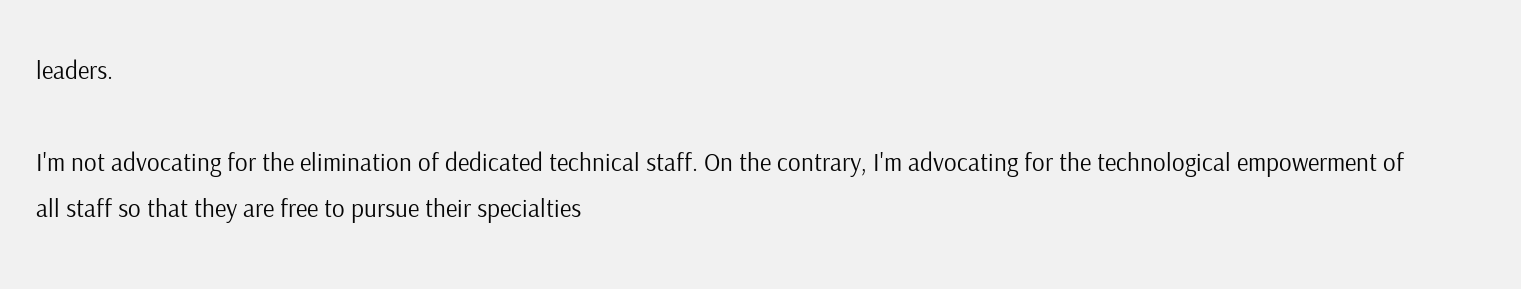leaders.

I'm not advocating for the elimination of dedicated technical staff. On the contrary, I'm advocating for the technological empowerment of all staff so that they are free to pursue their specialties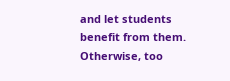and let students benefit from them. Otherwise, too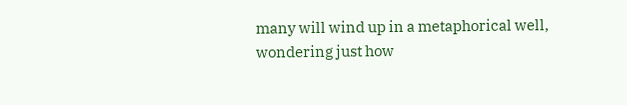many will wind up in a metaphorical well, wondering just how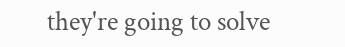they're going to solve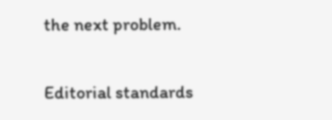the next problem.

Editorial standards